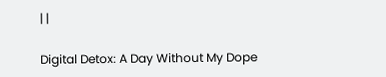| |

Digital Detox: A Day Without My Dope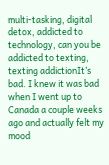multi-tasking, digital detox, addicted to technology, can you be addicted to texting, texting addictionIt’s bad. I knew it was bad when I went up to Canada a couple weeks ago and actually felt my mood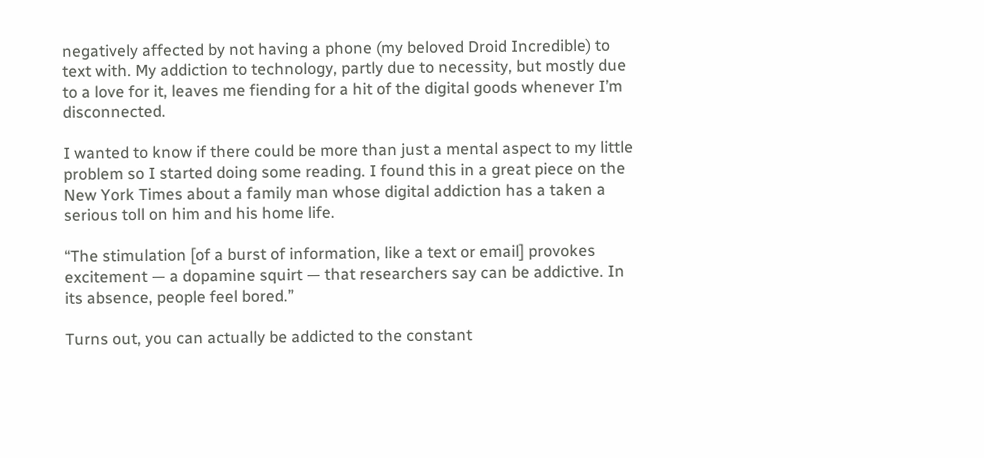negatively affected by not having a phone (my beloved Droid Incredible) to text with. My addiction to technology, partly due to necessity, but mostly due to a love for it, leaves me fiending for a hit of the digital goods whenever I’m disconnected.

I wanted to know if there could be more than just a mental aspect to my little problem so I started doing some reading. I found this in a great piece on the New York Times about a family man whose digital addiction has a taken a serious toll on him and his home life.

“The stimulation [of a burst of information, like a text or email] provokes excitement — a dopamine squirt — that researchers say can be addictive. In its absence, people feel bored.”

Turns out, you can actually be addicted to the constant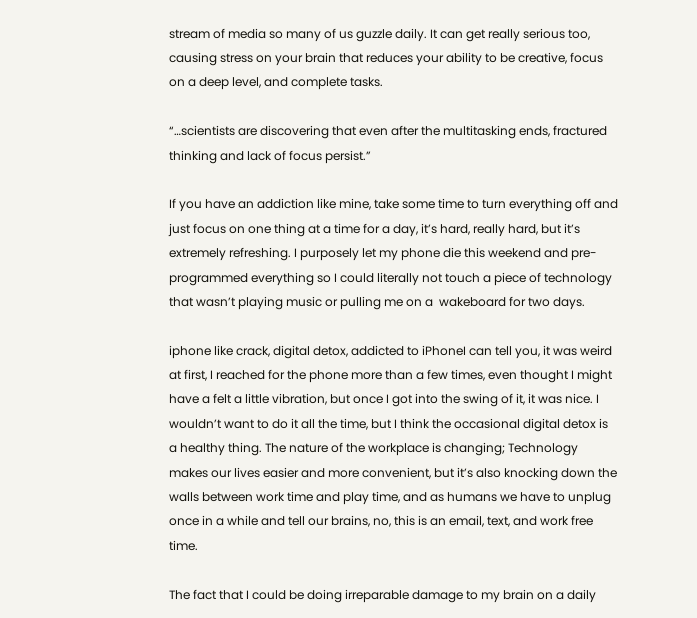stream of media so many of us guzzle daily. It can get really serious too, causing stress on your brain that reduces your ability to be creative, focus on a deep level, and complete tasks.

“…scientists are discovering that even after the multitasking ends, fractured thinking and lack of focus persist.”

If you have an addiction like mine, take some time to turn everything off and just focus on one thing at a time for a day, it’s hard, really hard, but it’s extremely refreshing. I purposely let my phone die this weekend and pre-programmed everything so I could literally not touch a piece of technology that wasn’t playing music or pulling me on a  wakeboard for two days.

iphone like crack, digital detox, addicted to iPhoneI can tell you, it was weird at first, I reached for the phone more than a few times, even thought I might have a felt a little vibration, but once I got into the swing of it, it was nice. I wouldn’t want to do it all the time, but I think the occasional digital detox is a healthy thing. The nature of the workplace is changing; Technology makes our lives easier and more convenient, but it’s also knocking down the walls between work time and play time, and as humans we have to unplug once in a while and tell our brains, no, this is an email, text, and work free time.

The fact that I could be doing irreparable damage to my brain on a daily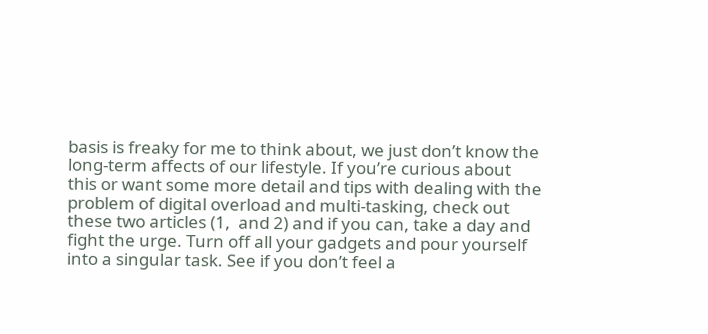basis is freaky for me to think about, we just don’t know the long-term affects of our lifestyle. If you’re curious about this or want some more detail and tips with dealing with the problem of digital overload and multi-tasking, check out these two articles (1,  and 2) and if you can, take a day and fight the urge. Turn off all your gadgets and pour yourself into a singular task. See if you don’t feel a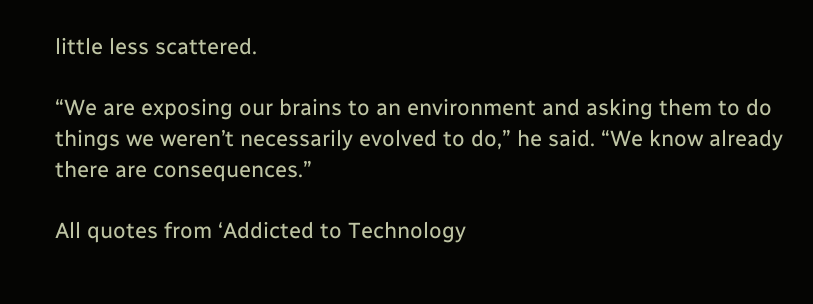little less scattered.

“We are exposing our brains to an environment and asking them to do things we weren’t necessarily evolved to do,” he said. “We know already there are consequences.”

All quotes from ‘Addicted to Technology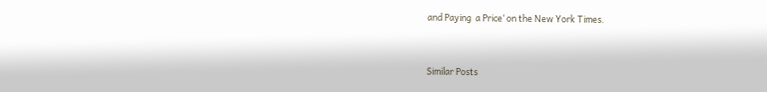and Paying  a Price‘ on the New York Times.


Similar Posts